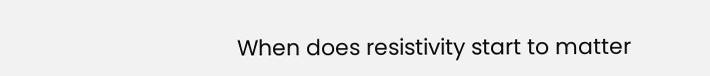When does resistivity start to matter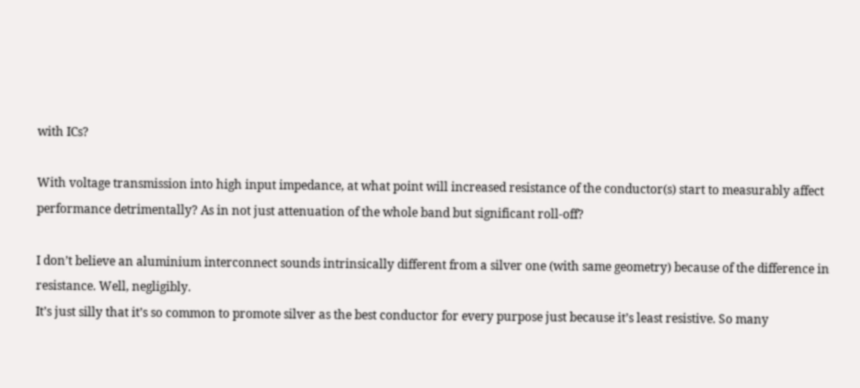with ICs?

With voltage transmission into high input impedance, at what point will increased resistance of the conductor(s) start to measurably affect performance detrimentally? As in not just attenuation of the whole band but significant roll-off?

I don’t believe an aluminium interconnect sounds intrinsically different from a silver one (with same geometry) because of the difference in resistance. Well, negligibly.
It’s just silly that it’s so common to promote silver as the best conductor for every purpose just because it’s least resistive. So many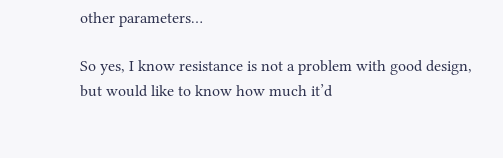other parameters…

So yes, I know resistance is not a problem with good design, but would like to know how much it’d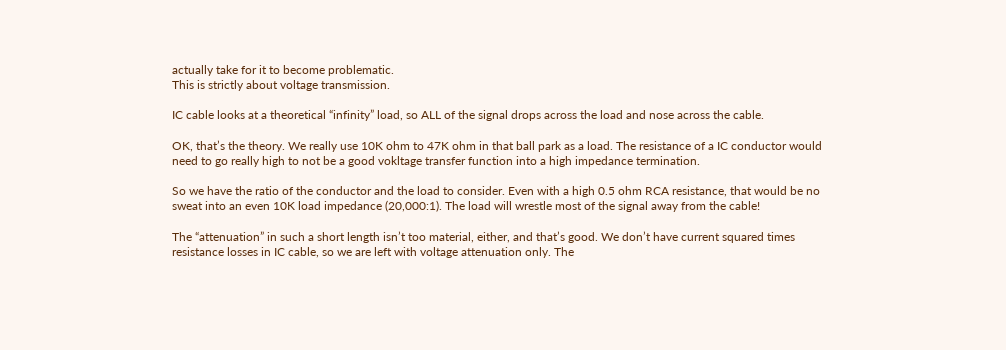actually take for it to become problematic.
This is strictly about voltage transmission.

IC cable looks at a theoretical “infinity” load, so ALL of the signal drops across the load and nose across the cable.

OK, that’s the theory. We really use 10K ohm to 47K ohm in that ball park as a load. The resistance of a IC conductor would need to go really high to not be a good vokltage transfer function into a high impedance termination.

So we have the ratio of the conductor and the load to consider. Even with a high 0.5 ohm RCA resistance, that would be no sweat into an even 10K load impedance (20,000:1). The load will wrestle most of the signal away from the cable!

The “attenuation” in such a short length isn’t too material, either, and that’s good. We don’t have current squared times resistance losses in IC cable, so we are left with voltage attenuation only. The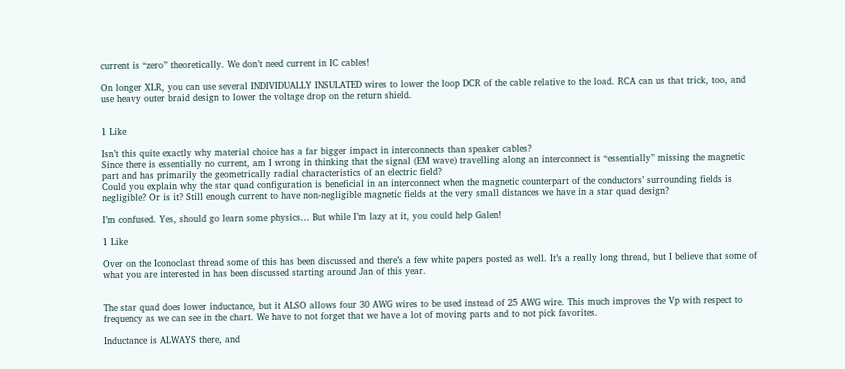current is “zero” theoretically. We don’t need current in IC cables!

On longer XLR, you can use several INDIVIDUALLY INSULATED wires to lower the loop DCR of the cable relative to the load. RCA can us that trick, too, and use heavy outer braid design to lower the voltage drop on the return shield.


1 Like

Isn’t this quite exactly why material choice has a far bigger impact in interconnects than speaker cables?
Since there is essentially no current, am I wrong in thinking that the signal (EM wave) travelling along an interconnect is “essentially” missing the magnetic part and has primarily the geometrically radial characteristics of an electric field?
Could you explain why the star quad configuration is beneficial in an interconnect when the magnetic counterpart of the conductors’ surrounding fields is negligible? Or is it? Still enough current to have non-negligible magnetic fields at the very small distances we have in a star quad design?

I’m confused. Yes, should go learn some physics… But while I’m lazy at it, you could help Galen!

1 Like

Over on the Iconoclast thread some of this has been discussed and there’s a few white papers posted as well. It’s a really long thread, but I believe that some of what you are interested in has been discussed starting around Jan of this year.


The star quad does lower inductance, but it ALSO allows four 30 AWG wires to be used instead of 25 AWG wire. This much improves the Vp with respect to frequency as we can see in the chart. We have to not forget that we have a lot of moving parts and to not pick favorites.

Inductance is ALWAYS there, and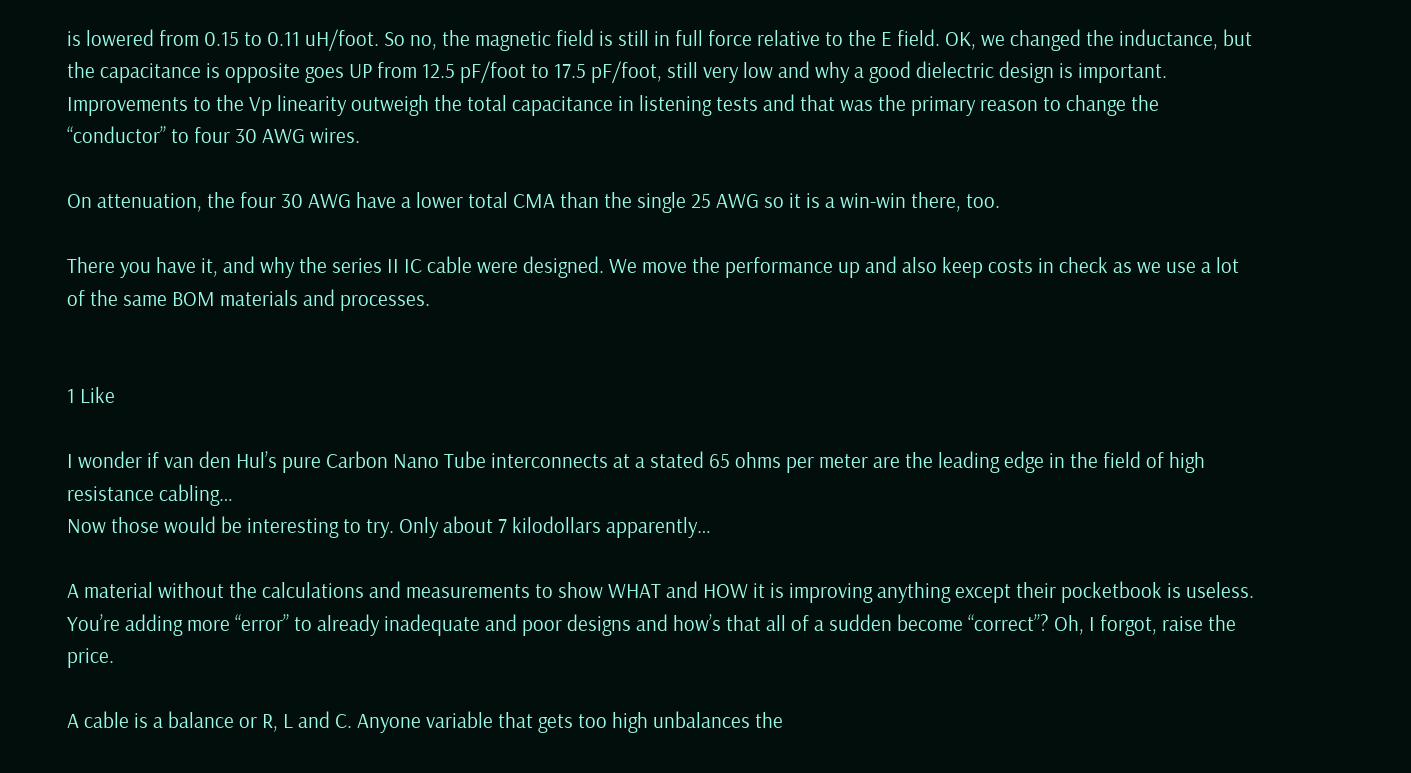is lowered from 0.15 to 0.11 uH/foot. So no, the magnetic field is still in full force relative to the E field. OK, we changed the inductance, but the capacitance is opposite goes UP from 12.5 pF/foot to 17.5 pF/foot, still very low and why a good dielectric design is important. Improvements to the Vp linearity outweigh the total capacitance in listening tests and that was the primary reason to change the “conductor” to four 30 AWG wires.

On attenuation, the four 30 AWG have a lower total CMA than the single 25 AWG so it is a win-win there, too.

There you have it, and why the series II IC cable were designed. We move the performance up and also keep costs in check as we use a lot of the same BOM materials and processes.


1 Like

I wonder if van den Hul’s pure Carbon Nano Tube interconnects at a stated 65 ohms per meter are the leading edge in the field of high resistance cabling…
Now those would be interesting to try. Only about 7 kilodollars apparently…

A material without the calculations and measurements to show WHAT and HOW it is improving anything except their pocketbook is useless. You’re adding more “error” to already inadequate and poor designs and how’s that all of a sudden become “correct”? Oh, I forgot, raise the price.

A cable is a balance or R, L and C. Anyone variable that gets too high unbalances the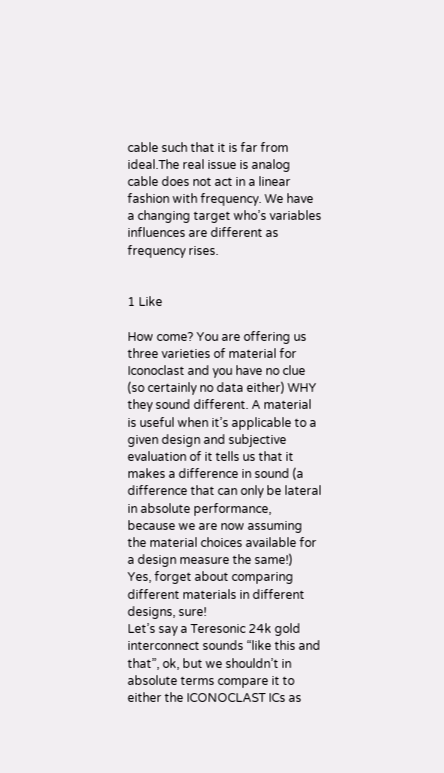cable such that it is far from ideal.The real issue is analog cable does not act in a linear fashion with frequency. We have a changing target who’s variables influences are different as frequency rises.


1 Like

How come? You are offering us three varieties of material for Iconoclast and you have no clue (so certainly no data either) WHY they sound different. A material is useful when it’s applicable to a given design and subjective evaluation of it tells us that it makes a difference in sound (a difference that can only be lateral in absolute performance, because we are now assuming the material choices available for a design measure the same!)
Yes, forget about comparing different materials in different designs, sure!
Let’s say a Teresonic 24k gold interconnect sounds “like this and that”, ok, but we shouldn’t in absolute terms compare it to either the ICONOCLAST ICs as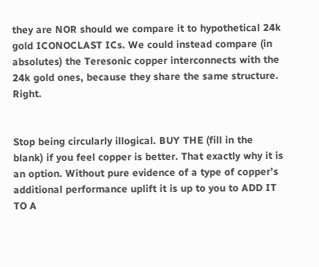they are NOR should we compare it to hypothetical 24k gold ICONOCLAST ICs. We could instead compare (in absolutes) the Teresonic copper interconnects with the 24k gold ones, because they share the same structure. Right.


Stop being circularly illogical. BUY THE (fill in the blank) if you feel copper is better. That exactly why it is an option. Without pure evidence of a type of copper’s additional performance uplift it is up to you to ADD IT TO A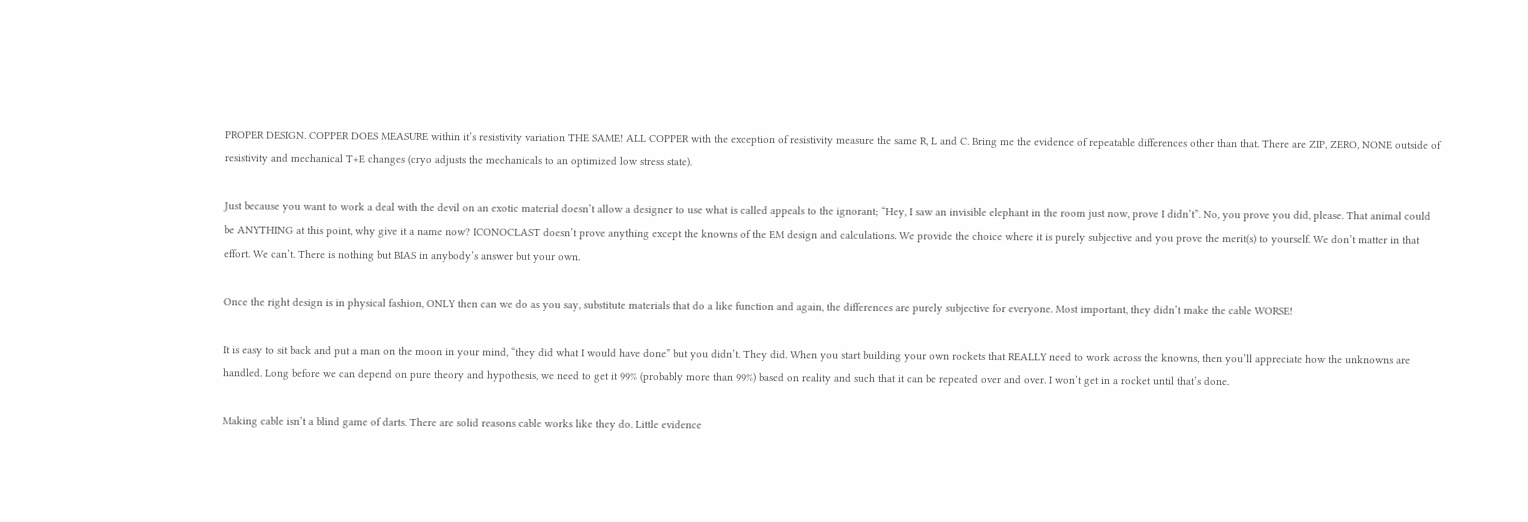PROPER DESIGN. COPPER DOES MEASURE within it’s resistivity variation THE SAME! ALL COPPER with the exception of resistivity measure the same R, L and C. Bring me the evidence of repeatable differences other than that. There are ZIP, ZERO, NONE outside of resistivity and mechanical T+E changes (cryo adjusts the mechanicals to an optimized low stress state).

Just because you want to work a deal with the devil on an exotic material doesn’t allow a designer to use what is called appeals to the ignorant; “Hey, I saw an invisible elephant in the room just now, prove I didn’t”. No, you prove you did, please. That animal could be ANYTHING at this point, why give it a name now? ICONOCLAST doesn’t prove anything except the knowns of the EM design and calculations. We provide the choice where it is purely subjective and you prove the merit(s) to yourself. We don’t matter in that effort. We can’t. There is nothing but BIAS in anybody’s answer but your own.

Once the right design is in physical fashion, ONLY then can we do as you say, substitute materials that do a like function and again, the differences are purely subjective for everyone. Most important, they didn’t make the cable WORSE!

It is easy to sit back and put a man on the moon in your mind, “they did what I would have done” but you didn’t. They did. When you start building your own rockets that REALLY need to work across the knowns, then you’ll appreciate how the unknowns are handled. Long before we can depend on pure theory and hypothesis, we need to get it 99% (probably more than 99%) based on reality and such that it can be repeated over and over. I won’t get in a rocket until that’s done.

Making cable isn’t a blind game of darts. There are solid reasons cable works like they do. Little evidence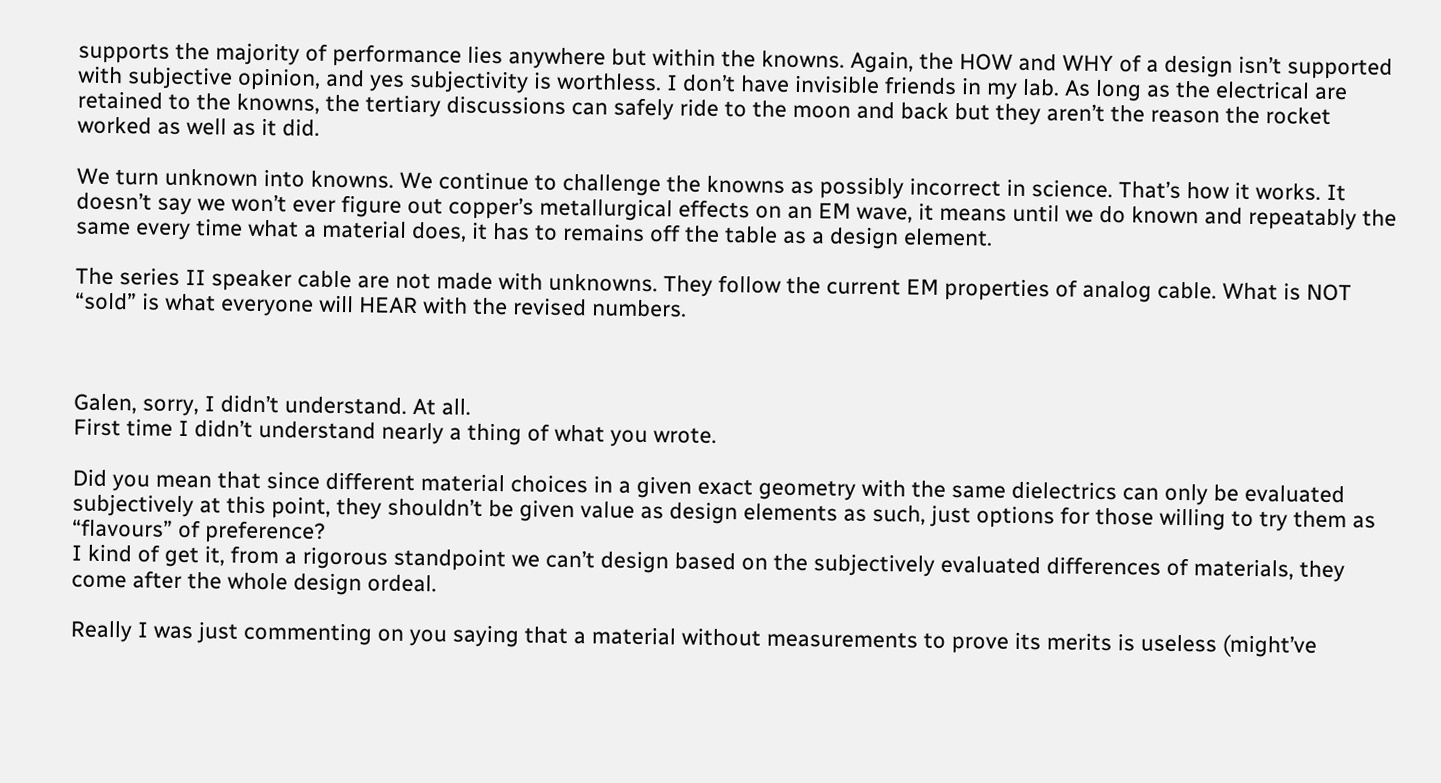supports the majority of performance lies anywhere but within the knowns. Again, the HOW and WHY of a design isn’t supported with subjective opinion, and yes subjectivity is worthless. I don’t have invisible friends in my lab. As long as the electrical are retained to the knowns, the tertiary discussions can safely ride to the moon and back but they aren’t the reason the rocket worked as well as it did.

We turn unknown into knowns. We continue to challenge the knowns as possibly incorrect in science. That’s how it works. It doesn’t say we won’t ever figure out copper’s metallurgical effects on an EM wave, it means until we do known and repeatably the same every time what a material does, it has to remains off the table as a design element.

The series II speaker cable are not made with unknowns. They follow the current EM properties of analog cable. What is NOT “sold” is what everyone will HEAR with the revised numbers.



Galen, sorry, I didn’t understand. At all.
First time I didn’t understand nearly a thing of what you wrote.

Did you mean that since different material choices in a given exact geometry with the same dielectrics can only be evaluated subjectively at this point, they shouldn’t be given value as design elements as such, just options for those willing to try them as “flavours” of preference?
I kind of get it, from a rigorous standpoint we can’t design based on the subjectively evaluated differences of materials, they come after the whole design ordeal.

Really I was just commenting on you saying that a material without measurements to prove its merits is useless (might’ve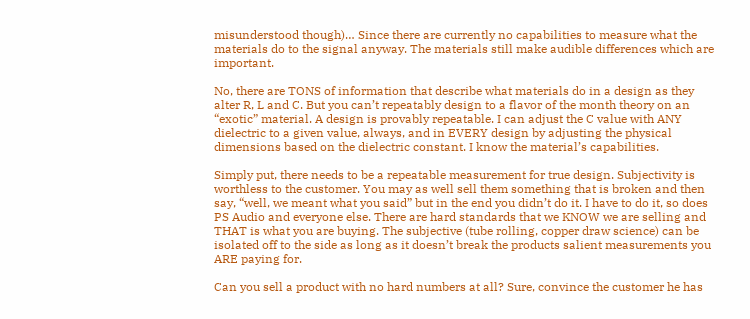misunderstood though)… Since there are currently no capabilities to measure what the materials do to the signal anyway. The materials still make audible differences which are important.

No, there are TONS of information that describe what materials do in a design as they alter R, L and C. But you can’t repeatably design to a flavor of the month theory on an “exotic” material. A design is provably repeatable. I can adjust the C value with ANY dielectric to a given value, always, and in EVERY design by adjusting the physical dimensions based on the dielectric constant. I know the material’s capabilities.

Simply put, there needs to be a repeatable measurement for true design. Subjectivity is worthless to the customer. You may as well sell them something that is broken and then say, “well, we meant what you said” but in the end you didn’t do it. I have to do it, so does PS Audio and everyone else. There are hard standards that we KNOW we are selling and THAT is what you are buying. The subjective (tube rolling, copper draw science) can be isolated off to the side as long as it doesn’t break the products salient measurements you ARE paying for.

Can you sell a product with no hard numbers at all? Sure, convince the customer he has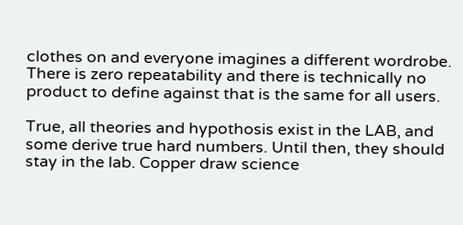clothes on and everyone imagines a different wordrobe. There is zero repeatability and there is technically no product to define against that is the same for all users.

True, all theories and hypothosis exist in the LAB, and some derive true hard numbers. Until then, they should stay in the lab. Copper draw science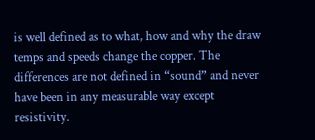is well defined as to what, how and why the draw temps and speeds change the copper. The differences are not defined in “sound” and never have been in any measurable way except resistivity.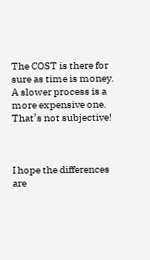The COST is there for sure as time is money. A slower process is a more expensive one. That’s not subjective!



I hope the differences are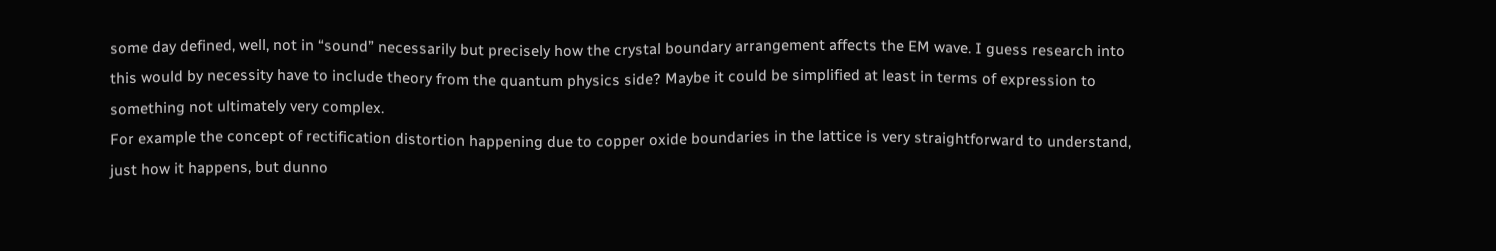some day defined, well, not in “sound” necessarily but precisely how the crystal boundary arrangement affects the EM wave. I guess research into this would by necessity have to include theory from the quantum physics side? Maybe it could be simplified at least in terms of expression to something not ultimately very complex.
For example the concept of rectification distortion happening due to copper oxide boundaries in the lattice is very straightforward to understand, just how it happens, but dunno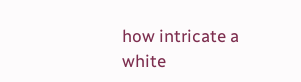how intricate a white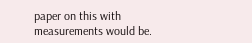paper on this with measurements would be.